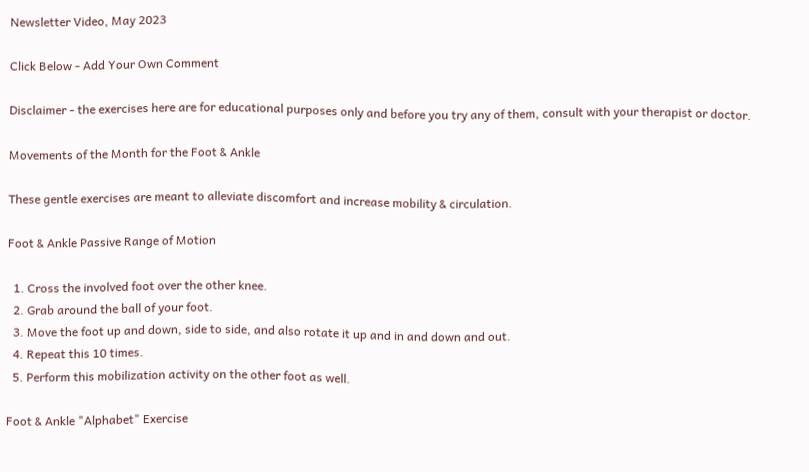Newsletter Video, May 2023

Click Below - Add Your Own Comment

Disclaimer - the exercises here are for educational purposes only and before you try any of them, consult with your therapist or doctor.

Movements of the Month for the Foot & Ankle

These gentle exercises are meant to alleviate discomfort and increase mobility & circulation.

Foot & Ankle Passive Range of Motion

  1. Cross the involved foot over the other knee.
  2. Grab around the ball of your foot.
  3. Move the foot up and down, side to side, and also rotate it up and in and down and out.
  4. Repeat this 10 times.
  5. Perform this mobilization activity on the other foot as well.

Foot & Ankle "Alphabet" Exercise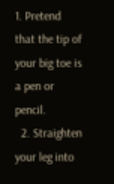1. Pretend that the tip of your big toe is a pen or pencil.
  2. Straighten your leg into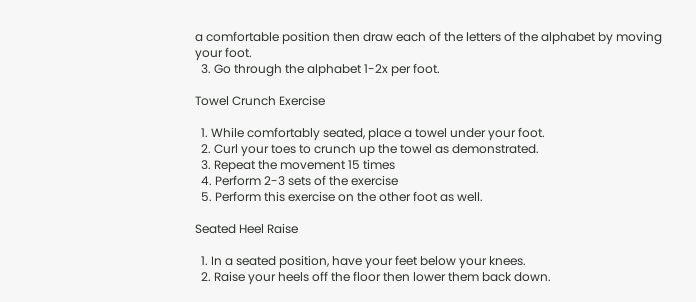a comfortable position then draw each of the letters of the alphabet by moving your foot.
  3. Go through the alphabet 1-2x per foot.

Towel Crunch Exercise

  1. While comfortably seated, place a towel under your foot.
  2. Curl your toes to crunch up the towel as demonstrated.
  3. Repeat the movement 15 times
  4. Perform 2-3 sets of the exercise
  5. Perform this exercise on the other foot as well.

Seated Heel Raise

  1. In a seated position, have your feet below your knees.
  2. Raise your heels off the floor then lower them back down.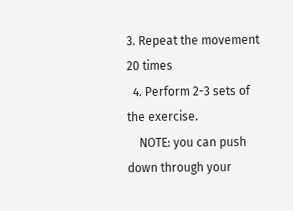3. Repeat the movement 20 times
  4. Perform 2-3 sets of the exercise.
    NOTE: you can push down through your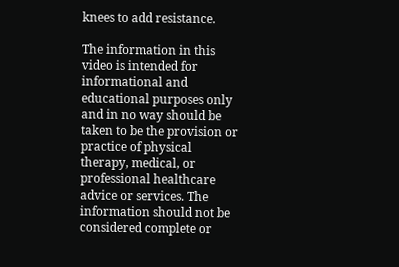knees to add resistance.

The information in this video is intended for informational and educational purposes only and in no way should be taken to be the provision or practice of physical therapy, medical, or professional healthcare advice or services. The information should not be considered complete or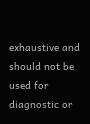exhaustive and should not be used for diagnostic or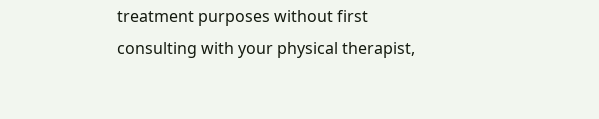treatment purposes without first consulting with your physical therapist,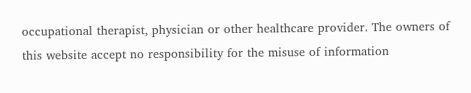occupational therapist, physician or other healthcare provider. The owners of this website accept no responsibility for the misuse of information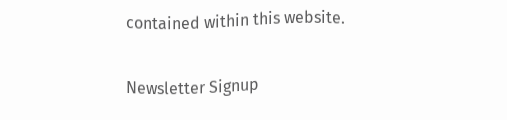contained within this website.

Newsletter Signup